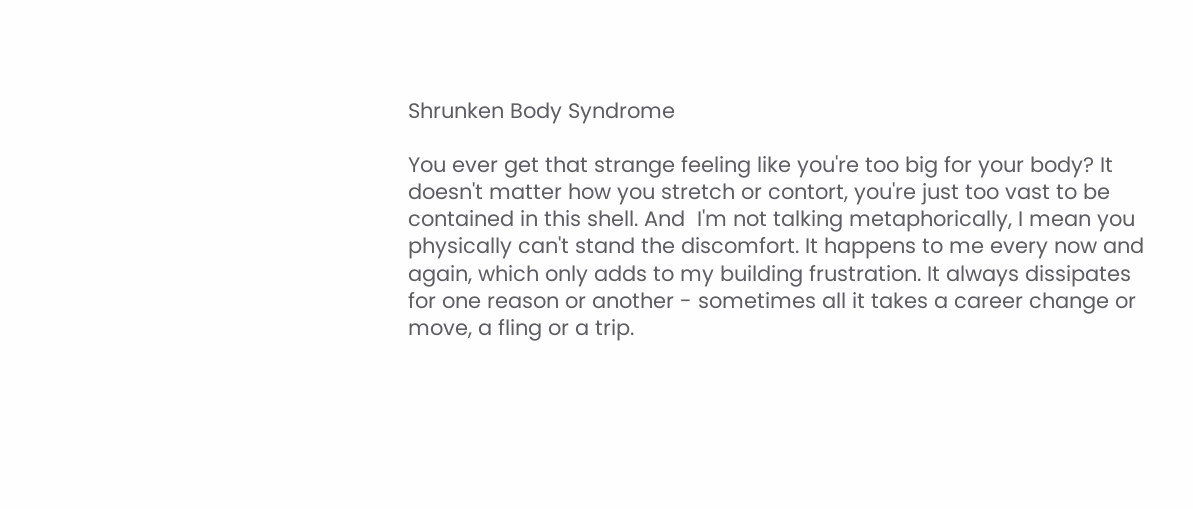Shrunken Body Syndrome

You ever get that strange feeling like you're too big for your body? It doesn't matter how you stretch or contort, you're just too vast to be contained in this shell. And  I'm not talking metaphorically, I mean you physically can't stand the discomfort. It happens to me every now and again, which only adds to my building frustration. It always dissipates for one reason or another - sometimes all it takes a career change or move, a fling or a trip.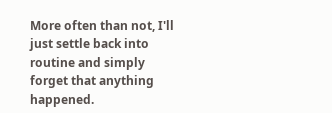More often than not, I'll just settle back into routine and simply forget that anything happened.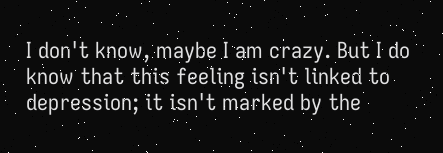I don't know, maybe I am crazy. But I do know that this feeling isn't linked to depression; it isn't marked by the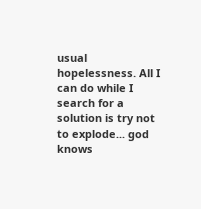usual hopelessness. All I can do while I search for a solution is try not to explode... god knows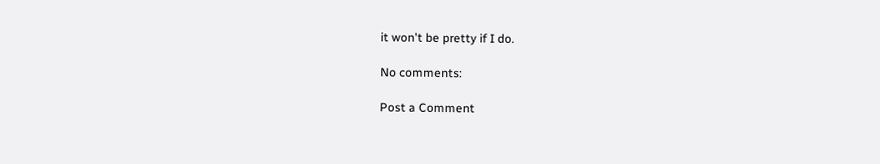it won't be pretty if I do.

No comments:

Post a Comment